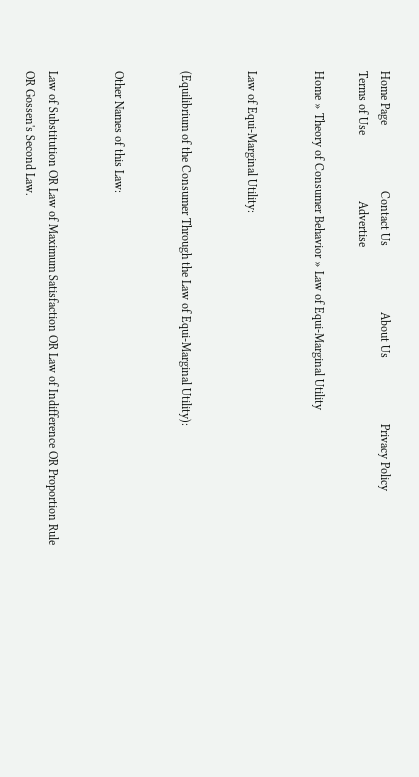Home Page                      Contact Us                      About Us                      Privacy Policy                       Terms of Use                      Advertise

Home » Theory of Consumer Behavior » Law of Equi-Marginal Utility


Law of Equi-Marginal Utility:


(Equilibrium of the Consumer Through the Law of Equi-Marginal Utility):


Other Names of this Law:


Law of Substitution OR Law of Maximum Satisfaction OR Law of Indifference OR Proportion Rule OR Gossen's Second Law.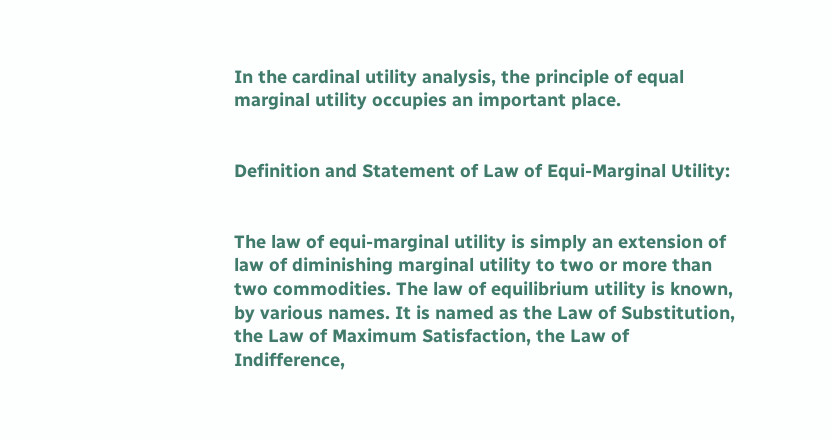In the cardinal utility analysis, the principle of equal marginal utility occupies an important place.


Definition and Statement of Law of Equi-Marginal Utility:


The law of equi-marginal utility is simply an extension of law of diminishing marginal utility to two or more than two commodities. The law of equilibrium utility is known, by various names. It is named as the Law of Substitution, the Law of Maximum Satisfaction, the Law of Indifference,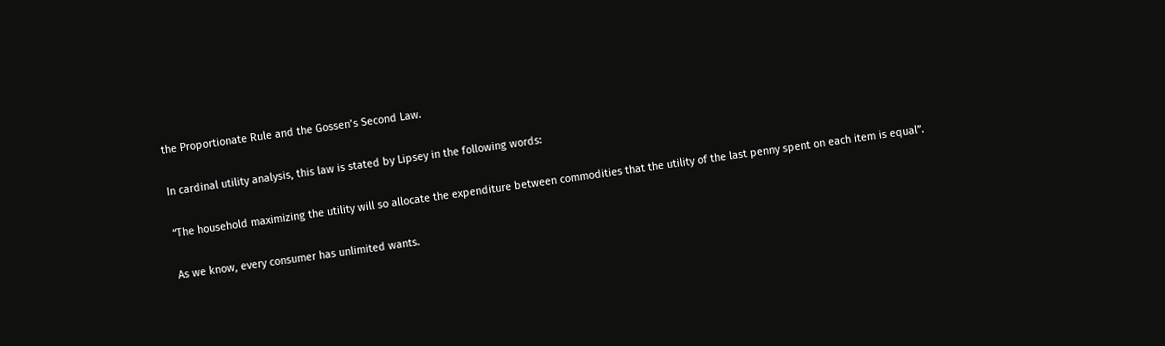the Proportionate Rule and the Gossen’s Second Law.


In cardinal utility analysis, this law is stated by Lipsey in the following words:


“The household maximizing the utility will so allocate the expenditure between commodities that the utility of the last penny spent on each item is equal”.


As we know, every consumer has unlimited wants.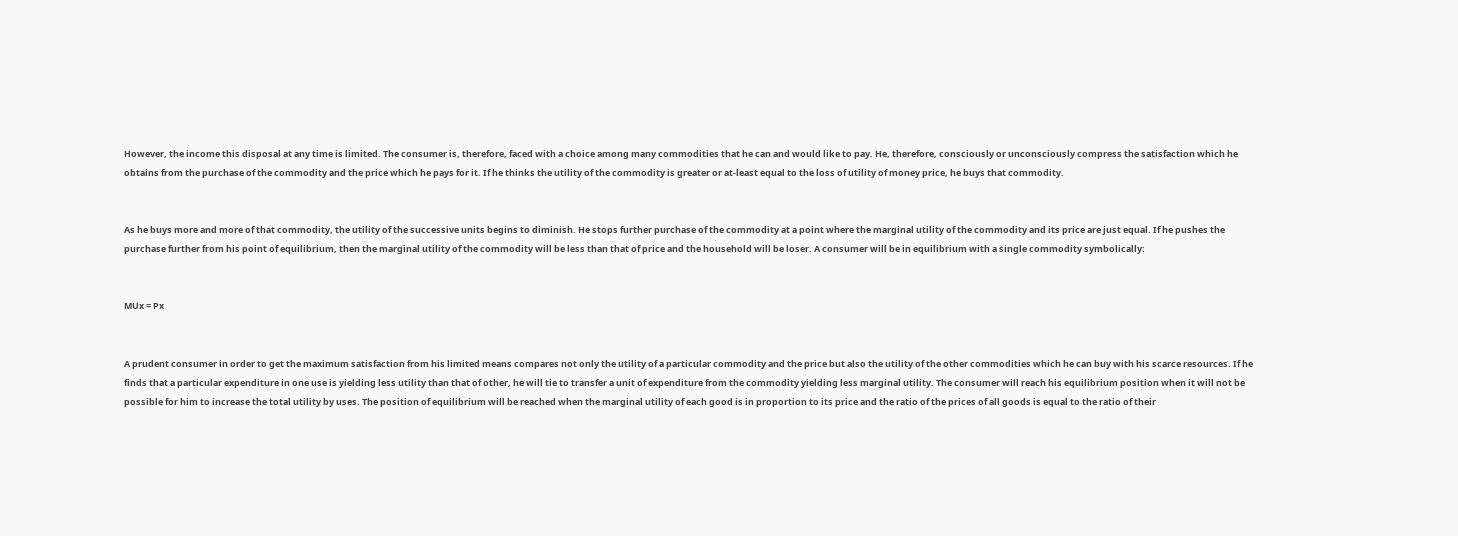However, the income this disposal at any time is limited. The consumer is, therefore, faced with a choice among many commodities that he can and would like to pay. He, therefore, consciously or unconsciously compress the satisfaction which he obtains from the purchase of the commodity and the price which he pays for it. If he thinks the utility of the commodity is greater or at-least equal to the loss of utility of money price, he buys that commodity.


As he buys more and more of that commodity, the utility of the successive units begins to diminish. He stops further purchase of the commodity at a point where the marginal utility of the commodity and its price are just equal. If he pushes the purchase further from his point of equilibrium, then the marginal utility of the commodity will be less than that of price and the household will be loser. A consumer will be in equilibrium with a single commodity symbolically:


MUx = Px


A prudent consumer in order to get the maximum satisfaction from his limited means compares not only the utility of a particular commodity and the price but also the utility of the other commodities which he can buy with his scarce resources. If he finds that a particular expenditure in one use is yielding less utility than that of other, he will tie to transfer a unit of expenditure from the commodity yielding less marginal utility. The consumer will reach his equilibrium position when it will not be possible for him to increase the total utility by uses. The position of equilibrium will be reached when the marginal utility of each good is in proportion to its price and the ratio of the prices of all goods is equal to the ratio of their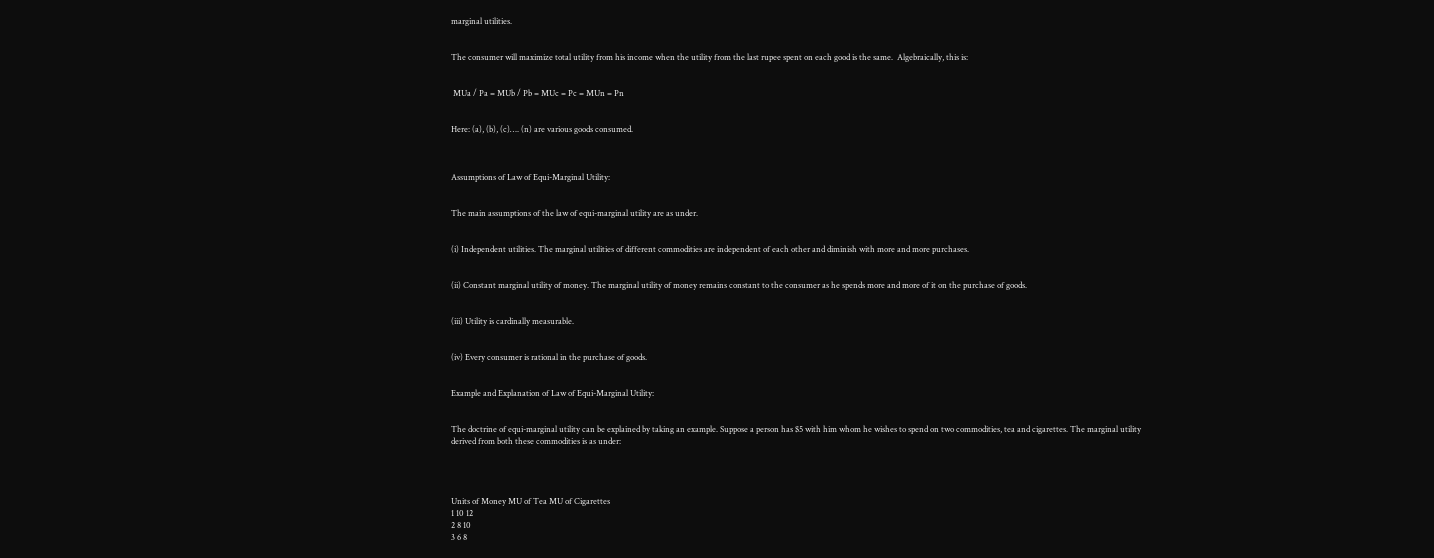marginal utilities.


The consumer will maximize total utility from his income when the utility from the last rupee spent on each good is the same.  Algebraically, this is:


 MUa / Pa = MUb / Pb = MUc = Pc = MUn = Pn


Here: (a), (b), (c)…. (n) are various goods consumed.



Assumptions of Law of Equi-Marginal Utility:


The main assumptions of the law of equi-marginal utility are as under.


(i) Independent utilities. The marginal utilities of different commodities are independent of each other and diminish with more and more purchases.


(ii) Constant marginal utility of money. The marginal utility of money remains constant to the consumer as he spends more and more of it on the purchase of goods.


(iii) Utility is cardinally measurable.


(iv) Every consumer is rational in the purchase of goods.


Example and Explanation of Law of Equi-Marginal Utility:


The doctrine of equi-marginal utility can be explained by taking an example. Suppose a person has $5 with him whom he wishes to spend on two commodities, tea and cigarettes. The marginal utility derived from both these commodities is as under:




Units of Money MU of Tea MU of Cigarettes
1 10 12
2 8 10
3 6 8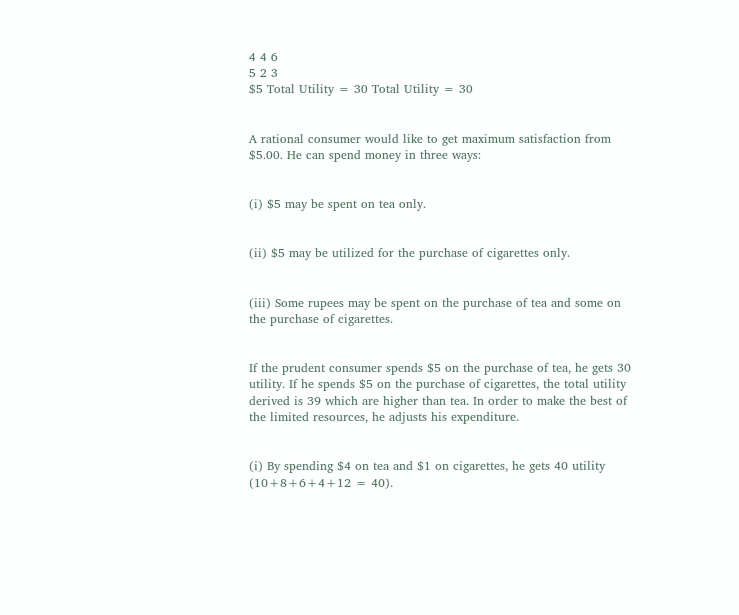4 4 6
5 2 3
$5 Total Utility = 30 Total Utility = 30


A rational consumer would like to get maximum satisfaction from $5.00. He can spend money in three ways:


(i) $5 may be spent on tea only.


(ii) $5 may be utilized for the purchase of cigarettes only.


(iii) Some rupees may be spent on the purchase of tea and some on the purchase of cigarettes.


If the prudent consumer spends $5 on the purchase of tea, he gets 30 utility. If he spends $5 on the purchase of cigarettes, the total utility derived is 39 which are higher than tea. In order to make the best of the limited resources, he adjusts his expenditure.


(i) By spending $4 on tea and $1 on cigarettes, he gets 40 utility (10+8+6+4+12 = 40).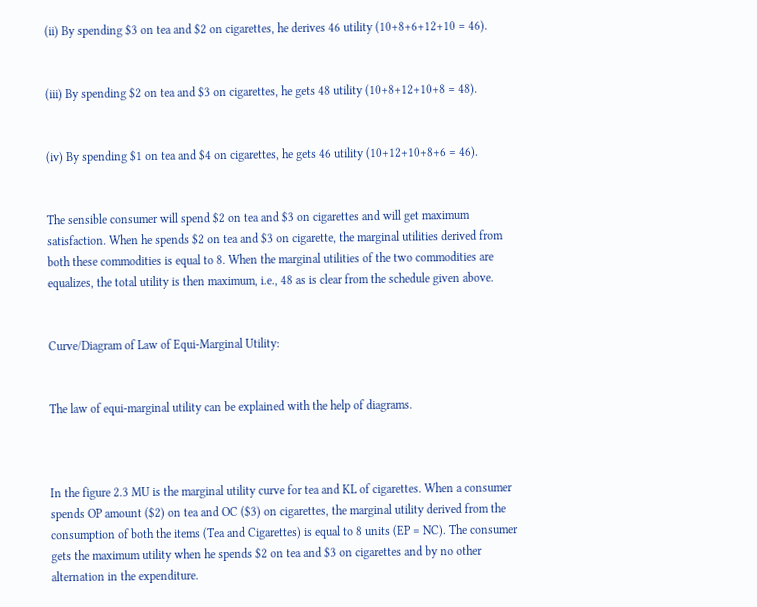(ii) By spending $3 on tea and $2 on cigarettes, he derives 46 utility (10+8+6+12+10 = 46).


(iii) By spending $2 on tea and $3 on cigarettes, he gets 48 utility (10+8+12+10+8 = 48).


(iv) By spending $1 on tea and $4 on cigarettes, he gets 46 utility (10+12+10+8+6 = 46).


The sensible consumer will spend $2 on tea and $3 on cigarettes and will get maximum satisfaction. When he spends $2 on tea and $3 on cigarette, the marginal utilities derived from both these commodities is equal to 8. When the marginal utilities of the two commodities are equalizes, the total utility is then maximum, i.e., 48 as is clear from the schedule given above.


Curve/Diagram of Law of Equi-Marginal Utility:


The law of equi-marginal utility can be explained with the help of diagrams.



In the figure 2.3 MU is the marginal utility curve for tea and KL of cigarettes. When a consumer spends OP amount ($2) on tea and OC ($3) on cigarettes, the marginal utility derived from the consumption of both the items (Tea and Cigarettes) is equal to 8 units (EP = NC). The consumer gets the maximum utility when he spends $2 on tea and $3 on cigarettes and by no other alternation in the expenditure.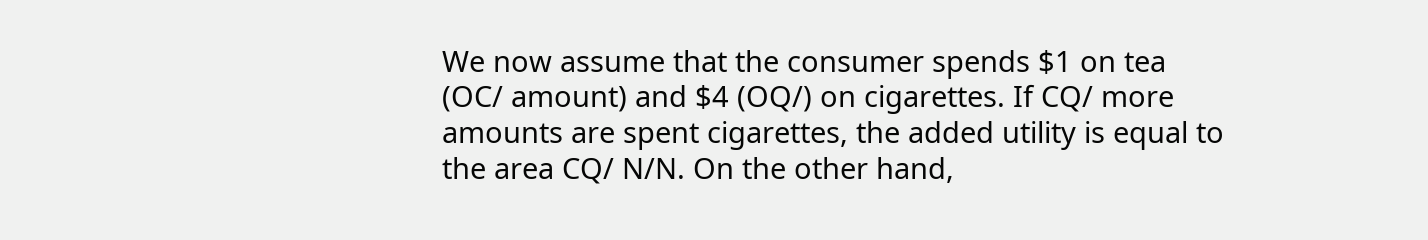We now assume that the consumer spends $1 on tea (OC/ amount) and $4 (OQ/) on cigarettes. If CQ/ more amounts are spent cigarettes, the added utility is equal to the area CQ/ N/N. On the other hand,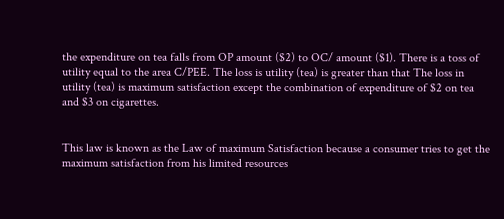the expenditure on tea falls from OP amount ($2) to OC/ amount ($1). There is a toss of utility equal to the area C/PEE. The loss is utility (tea) is greater than that The loss in utility (tea) is maximum satisfaction except the combination of expenditure of $2 on tea and $3 on cigarettes.


This law is known as the Law of maximum Satisfaction because a consumer tries to get the maximum satisfaction from his limited resources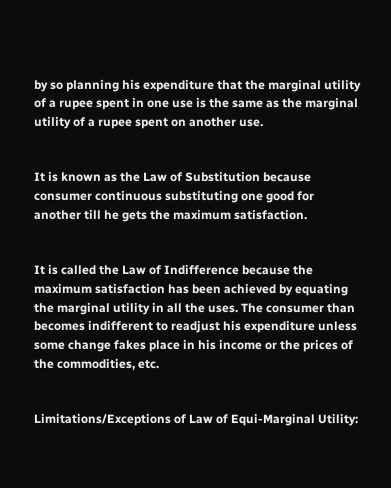by so planning his expenditure that the marginal utility of a rupee spent in one use is the same as the marginal utility of a rupee spent on another use.


It is known as the Law of Substitution because consumer continuous substituting one good for another till he gets the maximum satisfaction.


It is called the Law of Indifference because the maximum satisfaction has been achieved by equating the marginal utility in all the uses. The consumer than becomes indifferent to readjust his expenditure unless some change fakes place in his income or the prices of the commodities, etc.


Limitations/Exceptions of Law of Equi-Marginal Utility: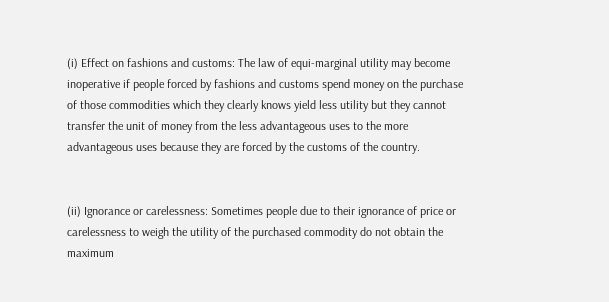(i) Effect on fashions and customs: The law of equi-marginal utility may become inoperative if people forced by fashions and customs spend money on the purchase of those commodities which they clearly knows yield less utility but they cannot transfer the unit of money from the less advantageous uses to the more advantageous uses because they are forced by the customs of the country.


(ii) Ignorance or carelessness: Sometimes people due to their ignorance of price or carelessness to weigh the utility of the purchased commodity do not obtain the maximum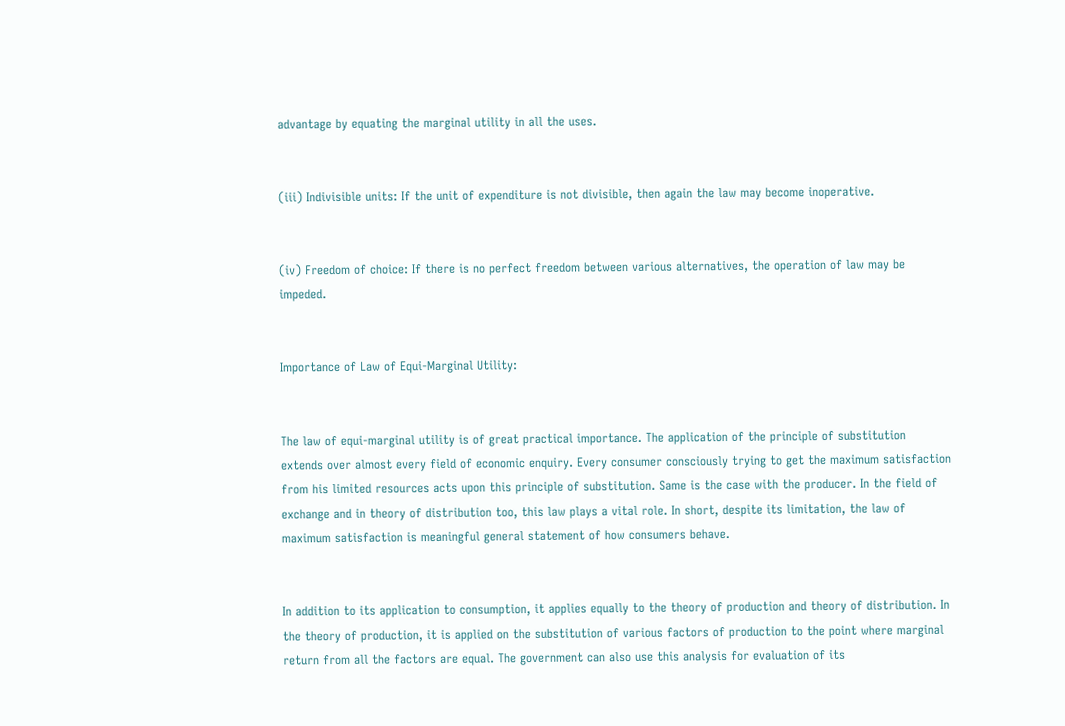advantage by equating the marginal utility in all the uses.


(iii) Indivisible units: If the unit of expenditure is not divisible, then again the law may become inoperative.


(iv) Freedom of choice: If there is no perfect freedom between various alternatives, the operation of law may be impeded.


Importance of Law of Equi-Marginal Utility:


The law of equi-marginal utility is of great practical importance. The application of the principle of substitution extends over almost every field of economic enquiry. Every consumer consciously trying to get the maximum satisfaction from his limited resources acts upon this principle of substitution. Same is the case with the producer. In the field of exchange and in theory of distribution too, this law plays a vital role. In short, despite its limitation, the law of maximum satisfaction is meaningful general statement of how consumers behave.


In addition to its application to consumption, it applies equally to the theory of production and theory of distribution. In the theory of production, it is applied on the substitution of various factors of production to the point where marginal return from all the factors are equal. The government can also use this analysis for evaluation of its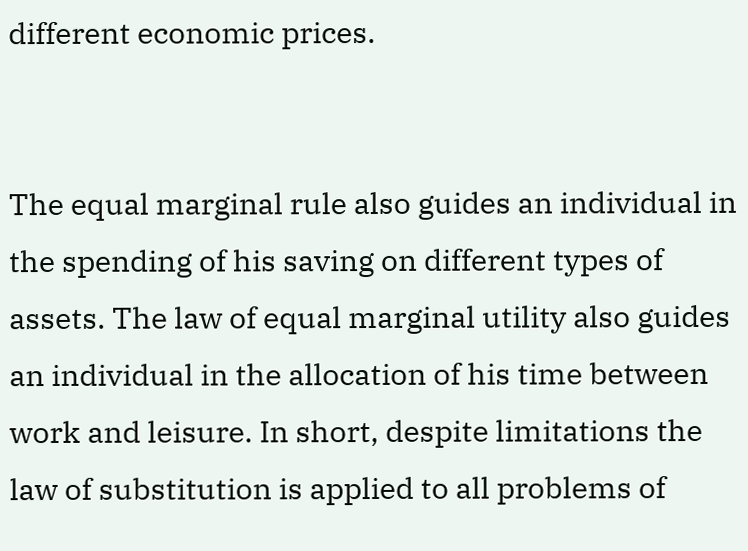different economic prices.


The equal marginal rule also guides an individual in the spending of his saving on different types of assets. The law of equal marginal utility also guides an individual in the allocation of his time between work and leisure. In short, despite limitations the law of substitution is applied to all problems of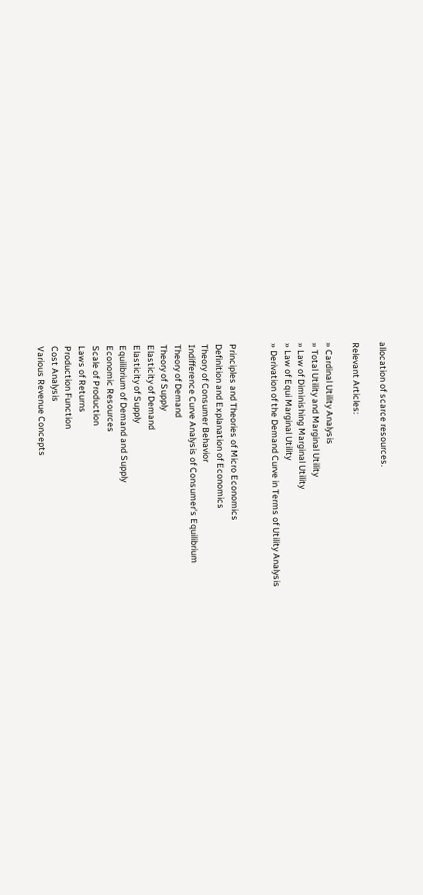allocation of scarce resources.

Relevant Articles:

» Cardinal Utility Analysis
» Total Utility and Marginal Utility
» Law of Diminishing Marginal Utility
» Law of Equi Marginal Utility
» Derivation of the Demand Curve in Terms of Utility Analysis


Principles and Theories of Micro Economics
Definition and Explanation of Economics
Theory of Consumer Behavior
Indifference Curve Analysis of Consumer's Equilibrium
Theory of Demand
Theory of Supply
Elasticity of Demand
Elasticity of Supply
Equilibrium of Demand and Supply
Economic Resources
Scale of Production
Laws of Returns
Production Function
Cost Analysis
Various Revenue Concepts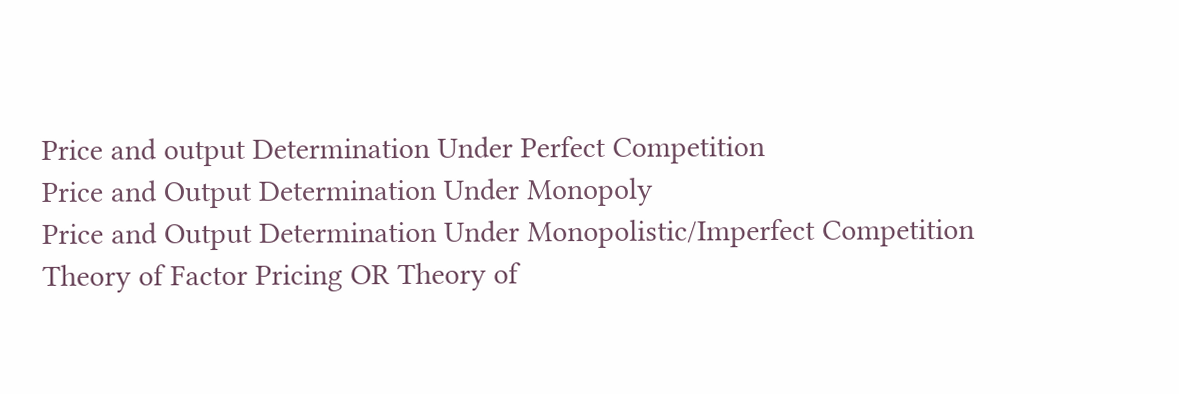Price and output Determination Under Perfect Competition
Price and Output Determination Under Monopoly
Price and Output Determination Under Monopolistic/Imperfect Competition
Theory of Factor Pricing OR Theory of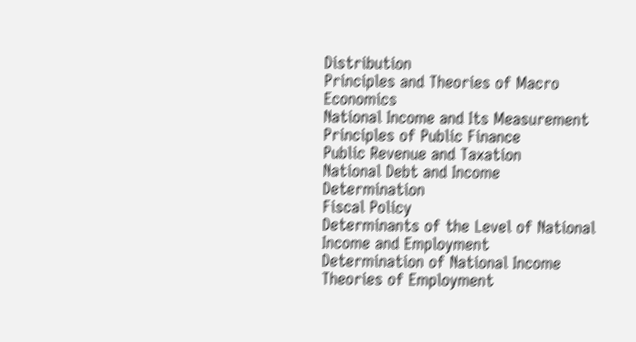Distribution
Principles and Theories of Macro Economics
National Income and Its Measurement
Principles of Public Finance
Public Revenue and Taxation
National Debt and Income Determination
Fiscal Policy
Determinants of the Level of National Income and Employment
Determination of National Income
Theories of Employment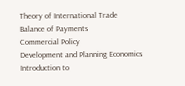Theory of International Trade
Balance of Payments
Commercial Policy
Development and Planning Economics
Introduction to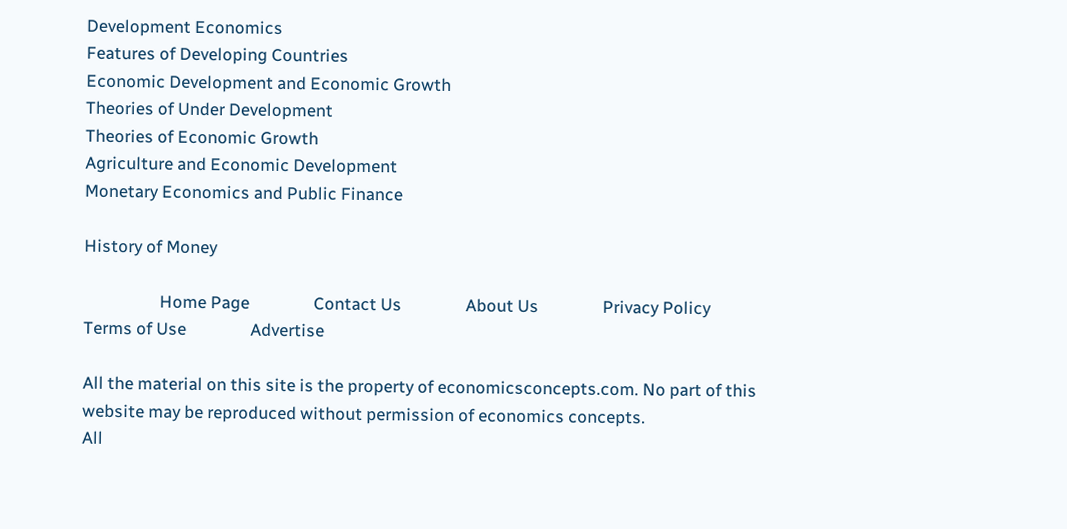Development Economics
Features of Developing Countries
Economic Development and Economic Growth
Theories of Under Development
Theories of Economic Growth
Agriculture and Economic Development
Monetary Economics and Public Finance

History of Money

                   Home Page                Contact Us                About Us                Privacy Policy                Terms of Use                Advertise

All the material on this site is the property of economicsconcepts.com. No part of this website may be reproduced without permission of economics concepts.
All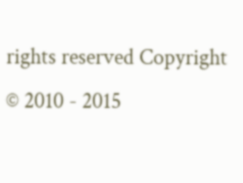rights reserved Copyright
© 2010 - 2015